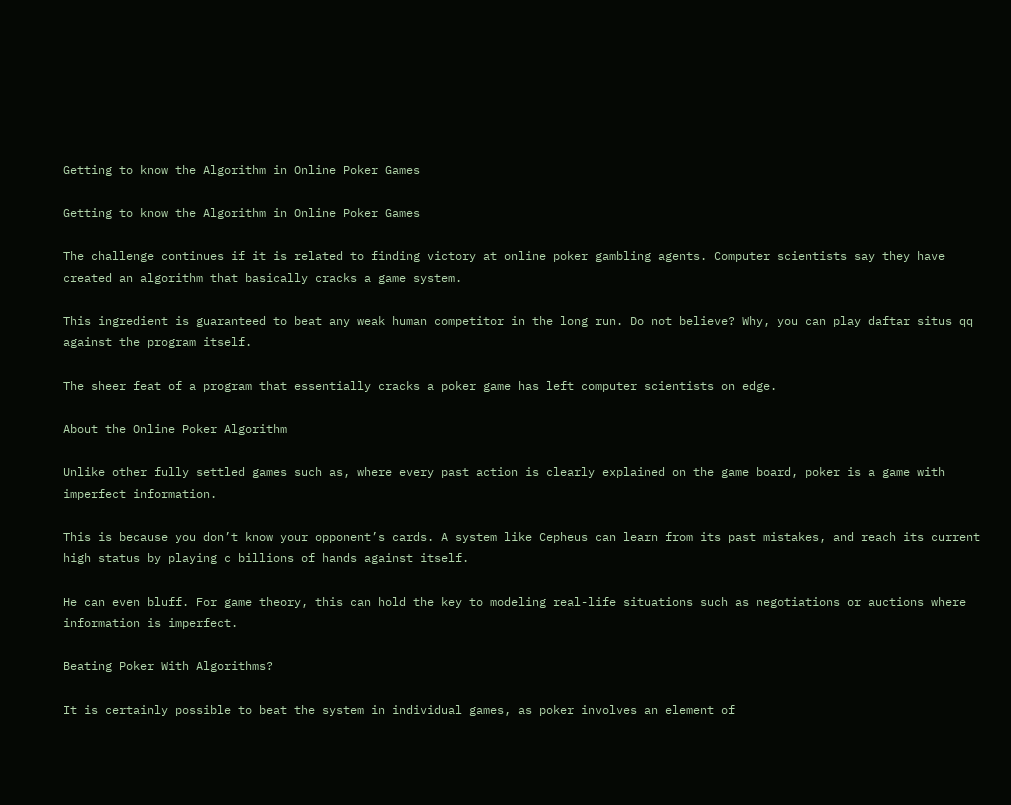Getting to know the Algorithm in Online Poker Games

Getting to know the Algorithm in Online Poker Games

The challenge continues if it is related to finding victory at online poker gambling agents. Computer scientists say they have created an algorithm that basically cracks a game system.

This ingredient is guaranteed to beat any weak human competitor in the long run. Do not believe? Why, you can play daftar situs qq against the program itself.

The sheer feat of a program that essentially cracks a poker game has left computer scientists on edge.

About the Online Poker Algorithm

Unlike other fully settled games such as, where every past action is clearly explained on the game board, poker is a game with imperfect information.

This is because you don’t know your opponent’s cards. A system like Cepheus can learn from its past mistakes, and reach its current high status by playing c billions of hands against itself.

He can even bluff. For game theory, this can hold the key to modeling real-life situations such as negotiations or auctions where information is imperfect.

Beating Poker With Algorithms?

It is certainly possible to beat the system in individual games, as poker involves an element of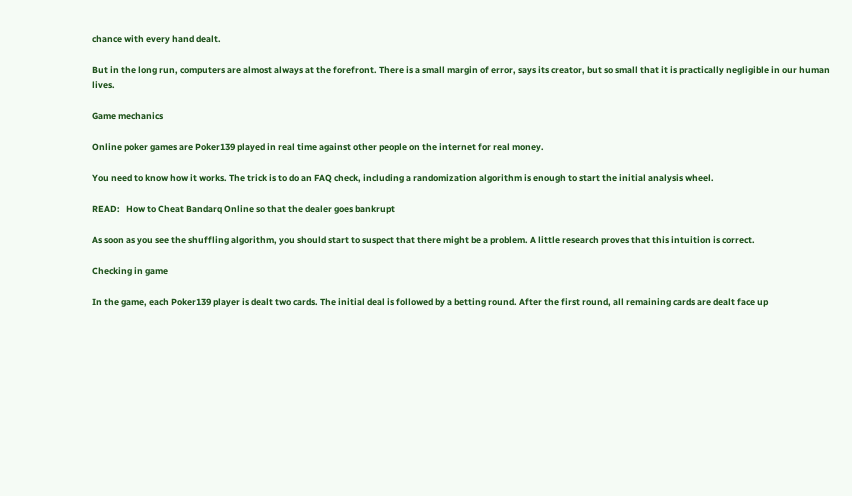chance with every hand dealt.

But in the long run, computers are almost always at the forefront. There is a small margin of error, says its creator, but so small that it is practically negligible in our human lives.

Game mechanics

Online poker games are Poker139 played in real time against other people on the internet for real money.

You need to know how it works. The trick is to do an FAQ check, including a randomization algorithm is enough to start the initial analysis wheel.

READ:   How to Cheat Bandarq Online so that the dealer goes bankrupt

As soon as you see the shuffling algorithm, you should start to suspect that there might be a problem. A little research proves that this intuition is correct.

Checking in game

In the game, each Poker139 player is dealt two cards. The initial deal is followed by a betting round. After the first round, all remaining cards are dealt face up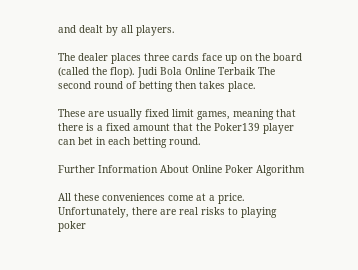and dealt by all players.

The dealer places three cards face up on the board (called the flop). Judi Bola Online Terbaik The second round of betting then takes place.

These are usually fixed limit games, meaning that there is a fixed amount that the Poker139 player can bet in each betting round.

Further Information About Online Poker Algorithm

All these conveniences come at a price. Unfortunately, there are real risks to playing poker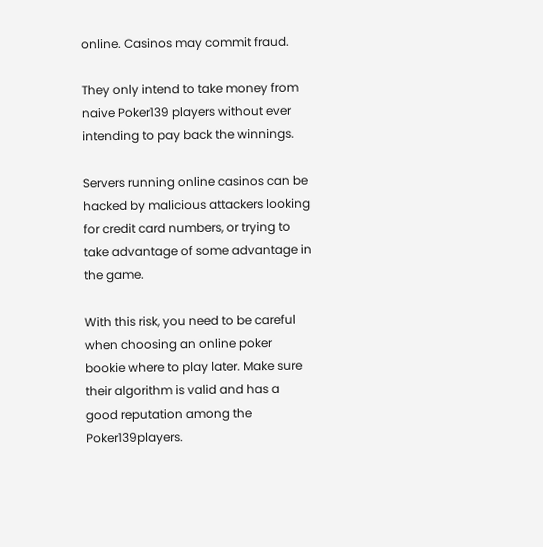online. Casinos may commit fraud.

They only intend to take money from naive Poker139 players without ever intending to pay back the winnings.

Servers running online casinos can be hacked by malicious attackers looking for credit card numbers, or trying to take advantage of some advantage in the game.

With this risk, you need to be careful when choosing an online poker bookie where to play later. Make sure their algorithm is valid and has a good reputation among the Poker139players.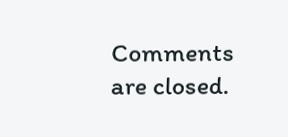Comments are closed.